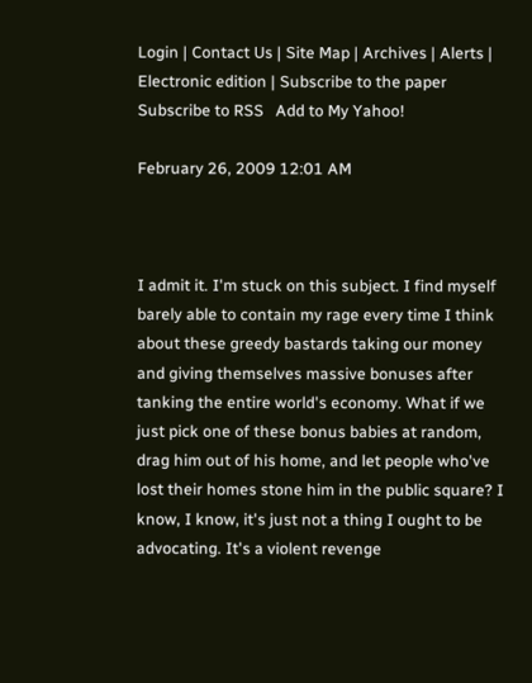Login | Contact Us | Site Map | Archives | Alerts | Electronic edition | Subscribe to the paper
Subscribe to RSS   Add to My Yahoo!

February 26, 2009 12:01 AM



I admit it. I'm stuck on this subject. I find myself barely able to contain my rage every time I think about these greedy bastards taking our money and giving themselves massive bonuses after tanking the entire world's economy. What if we just pick one of these bonus babies at random, drag him out of his home, and let people who've lost their homes stone him in the public square? I know, I know, it's just not a thing I ought to be advocating. It's a violent revenge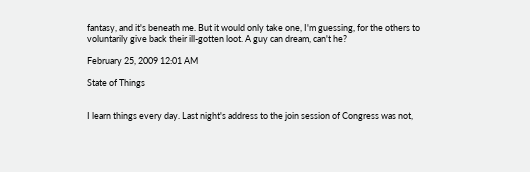fantasy, and it's beneath me. But it would only take one, I'm guessing, for the others to voluntarily give back their ill-gotten loot. A guy can dream, can't he?

February 25, 2009 12:01 AM

State of Things


I learn things every day. Last night's address to the join session of Congress was not,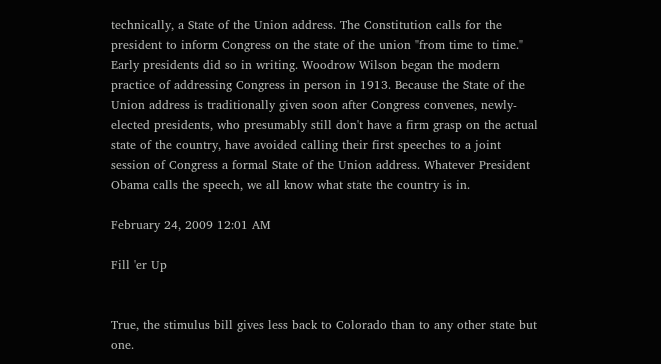technically, a State of the Union address. The Constitution calls for the president to inform Congress on the state of the union "from time to time." Early presidents did so in writing. Woodrow Wilson began the modern practice of addressing Congress in person in 1913. Because the State of the Union address is traditionally given soon after Congress convenes, newly-elected presidents, who presumably still don't have a firm grasp on the actual state of the country, have avoided calling their first speeches to a joint session of Congress a formal State of the Union address. Whatever President Obama calls the speech, we all know what state the country is in.

February 24, 2009 12:01 AM

Fill 'er Up


True, the stimulus bill gives less back to Colorado than to any other state but one.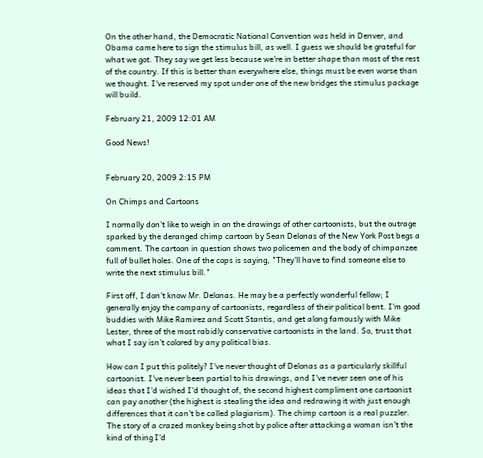On the other hand, the Democratic National Convention was held in Denver, and Obama came here to sign the stimulus bill, as well. I guess we should be grateful for what we got. They say we get less because we're in better shape than most of the rest of the country. If this is better than everywhere else, things must be even worse than we thought. I've reserved my spot under one of the new bridges the stimulus package will build.

February 21, 2009 12:01 AM

Good News!


February 20, 2009 2:15 PM

On Chimps and Cartoons

I normally don't like to weigh in on the drawings of other cartoonists, but the outrage sparked by the deranged chimp cartoon by Sean Delonas of the New York Post begs a comment. The cartoon in question shows two policemen and the body of chimpanzee full of bullet holes. One of the cops is saying, "They'll have to find someone else to write the next stimulus bill."

First off, I don't know Mr. Delonas. He may be a perfectly wonderful fellow; I generally enjoy the company of cartoonists, regardless of their political bent. I'm good buddies with Mike Ramirez and Scott Stantis, and get along famously with Mike Lester, three of the most rabidly conservative cartoonists in the land. So, trust that what I say isn't colored by any political bias.

How can I put this politely? I've never thought of Delonas as a particularly skillful cartoonist. I've never been partial to his drawings, and I've never seen one of his ideas that I'd wished I'd thought of, the second highest compliment one cartoonist can pay another (the highest is stealing the idea and redrawing it with just enough differences that it can't be called plagiarism). The chimp cartoon is a real puzzler. The story of a crazed monkey being shot by police after attacking a woman isn't the kind of thing I'd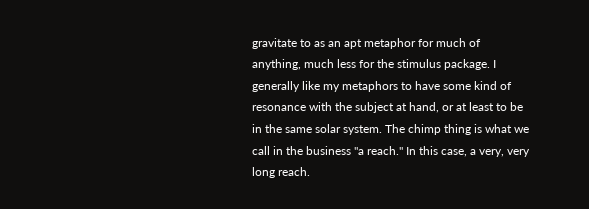gravitate to as an apt metaphor for much of anything, much less for the stimulus package. I generally like my metaphors to have some kind of resonance with the subject at hand, or at least to be in the same solar system. The chimp thing is what we call in the business "a reach." In this case, a very, very long reach.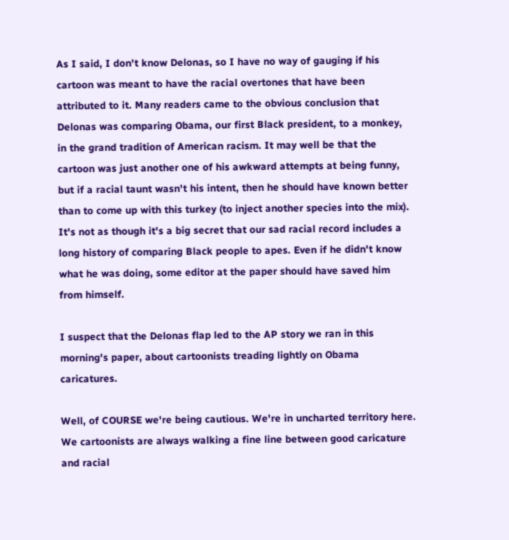As I said, I don't know Delonas, so I have no way of gauging if his cartoon was meant to have the racial overtones that have been attributed to it. Many readers came to the obvious conclusion that Delonas was comparing Obama, our first Black president, to a monkey, in the grand tradition of American racism. It may well be that the cartoon was just another one of his awkward attempts at being funny, but if a racial taunt wasn't his intent, then he should have known better than to come up with this turkey (to inject another species into the mix). It's not as though it's a big secret that our sad racial record includes a long history of comparing Black people to apes. Even if he didn't know what he was doing, some editor at the paper should have saved him from himself.

I suspect that the Delonas flap led to the AP story we ran in this morning's paper, about cartoonists treading lightly on Obama caricatures.

Well, of COURSE we're being cautious. We're in uncharted territory here. We cartoonists are always walking a fine line between good caricature and racial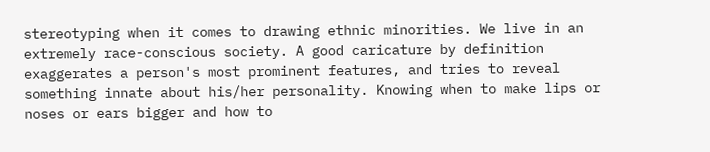stereotyping when it comes to drawing ethnic minorities. We live in an extremely race-conscious society. A good caricature by definition exaggerates a person's most prominent features, and tries to reveal something innate about his/her personality. Knowing when to make lips or noses or ears bigger and how to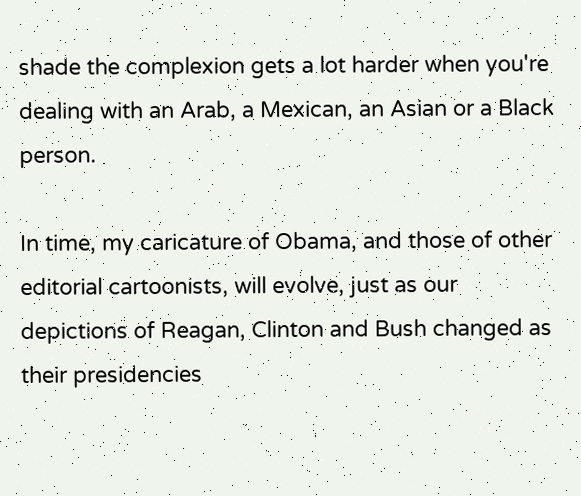shade the complexion gets a lot harder when you're dealing with an Arab, a Mexican, an Asian or a Black person.

In time, my caricature of Obama, and those of other editorial cartoonists, will evolve, just as our depictions of Reagan, Clinton and Bush changed as their presidencies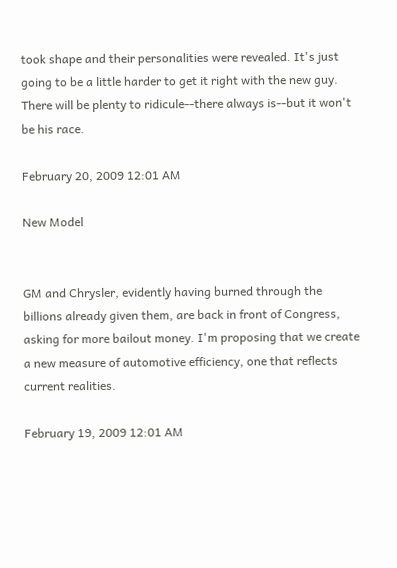took shape and their personalities were revealed. It's just going to be a little harder to get it right with the new guy. There will be plenty to ridicule--there always is--but it won't be his race.

February 20, 2009 12:01 AM

New Model


GM and Chrysler, evidently having burned through the billions already given them, are back in front of Congress, asking for more bailout money. I'm proposing that we create a new measure of automotive efficiency, one that reflects current realities.

February 19, 2009 12:01 AM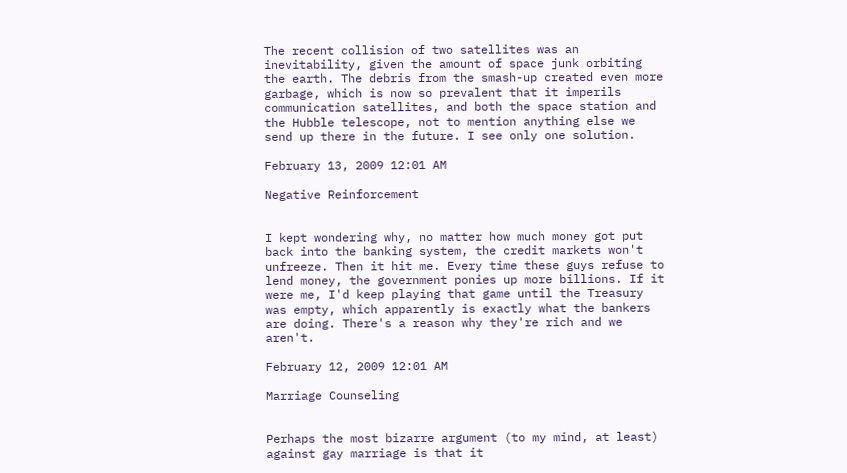The recent collision of two satellites was an inevitability, given the amount of space junk orbiting the earth. The debris from the smash-up created even more garbage, which is now so prevalent that it imperils communication satellites, and both the space station and the Hubble telescope, not to mention anything else we send up there in the future. I see only one solution.

February 13, 2009 12:01 AM

Negative Reinforcement


I kept wondering why, no matter how much money got put back into the banking system, the credit markets won't unfreeze. Then it hit me. Every time these guys refuse to lend money, the government ponies up more billions. If it were me, I'd keep playing that game until the Treasury was empty, which apparently is exactly what the bankers are doing. There's a reason why they're rich and we aren't.

February 12, 2009 12:01 AM

Marriage Counseling


Perhaps the most bizarre argument (to my mind, at least) against gay marriage is that it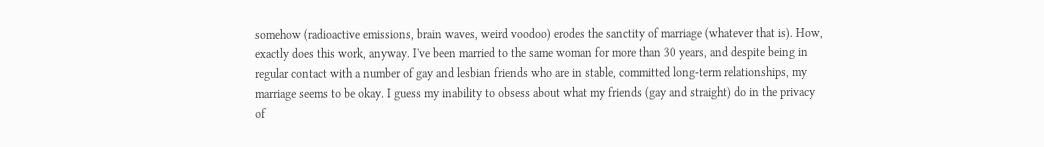somehow (radioactive emissions, brain waves, weird voodoo) erodes the sanctity of marriage (whatever that is). How, exactly does this work, anyway. I've been married to the same woman for more than 30 years, and despite being in regular contact with a number of gay and lesbian friends who are in stable, committed long-term relationships, my marriage seems to be okay. I guess my inability to obsess about what my friends (gay and straight) do in the privacy of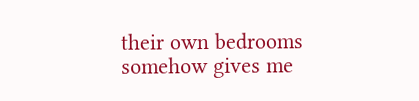their own bedrooms somehow gives me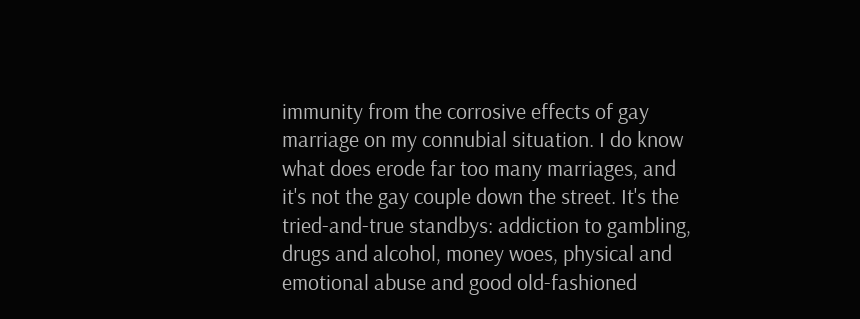immunity from the corrosive effects of gay marriage on my connubial situation. I do know what does erode far too many marriages, and it's not the gay couple down the street. It's the tried-and-true standbys: addiction to gambling, drugs and alcohol, money woes, physical and emotional abuse and good old-fashioned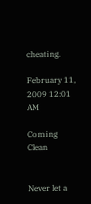cheating.

February 11, 2009 12:01 AM

Coming Clean


Never let a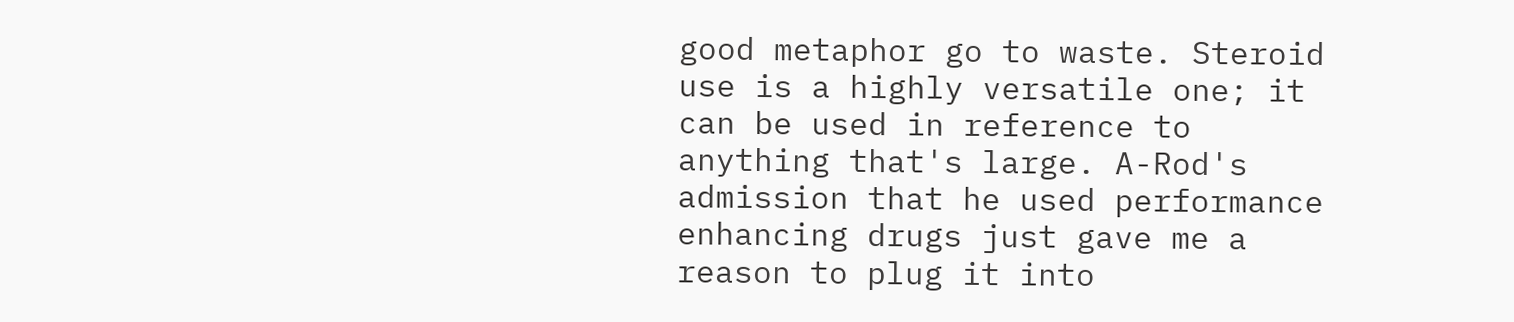good metaphor go to waste. Steroid use is a highly versatile one; it can be used in reference to anything that's large. A-Rod's admission that he used performance enhancing drugs just gave me a reason to plug it into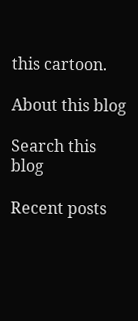this cartoon.

About this blog

Search this blog

Recent posts